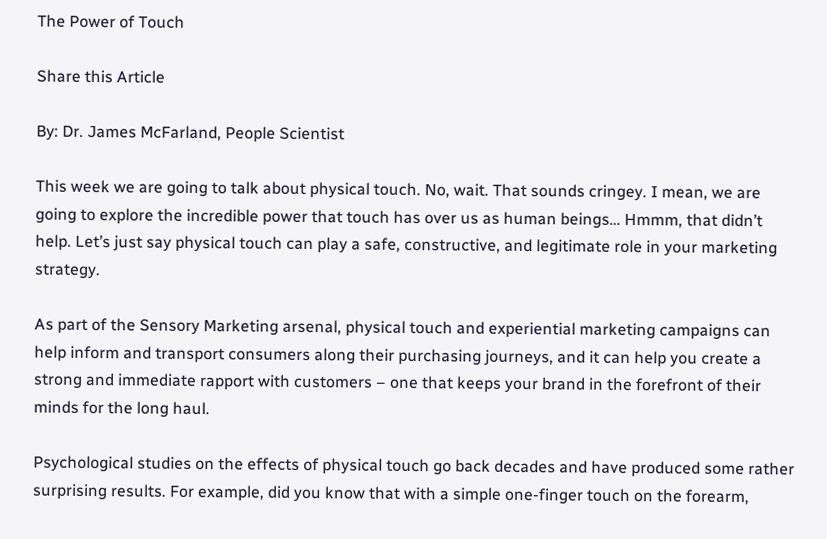The Power of Touch

Share this Article

By: Dr. James McFarland, People Scientist

This week we are going to talk about physical touch. No, wait. That sounds cringey. I mean, we are going to explore the incredible power that touch has over us as human beings… Hmmm, that didn’t help. Let’s just say physical touch can play a safe, constructive, and legitimate role in your marketing strategy.

As part of the Sensory Marketing arsenal, physical touch and experiential marketing campaigns can help inform and transport consumers along their purchasing journeys, and it can help you create a strong and immediate rapport with customers – one that keeps your brand in the forefront of their minds for the long haul.

Psychological studies on the effects of physical touch go back decades and have produced some rather surprising results. For example, did you know that with a simple one-finger touch on the forearm,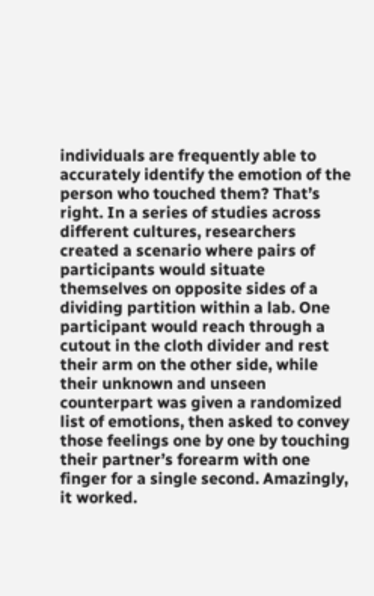individuals are frequently able to accurately identify the emotion of the person who touched them? That’s right. In a series of studies across different cultures, researchers created a scenario where pairs of participants would situate themselves on opposite sides of a dividing partition within a lab. One participant would reach through a cutout in the cloth divider and rest their arm on the other side, while their unknown and unseen counterpart was given a randomized list of emotions, then asked to convey those feelings one by one by touching their partner’s forearm with one finger for a single second. Amazingly, it worked.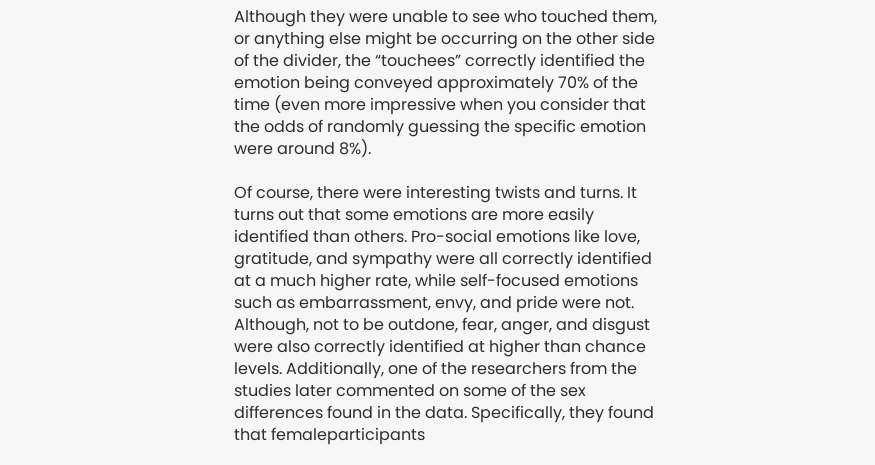Although they were unable to see who touched them, or anything else might be occurring on the other side of the divider, the “touchees” correctly identified the emotion being conveyed approximately 70% of the time (even more impressive when you consider that the odds of randomly guessing the specific emotion were around 8%).

Of course, there were interesting twists and turns. It turns out that some emotions are more easily identified than others. Pro-social emotions like love, gratitude, and sympathy were all correctly identified at a much higher rate, while self-focused emotions such as embarrassment, envy, and pride were not. Although, not to be outdone, fear, anger, and disgust were also correctly identified at higher than chance levels. Additionally, one of the researchers from the studies later commented on some of the sex differences found in the data. Specifically, they found that femaleparticipants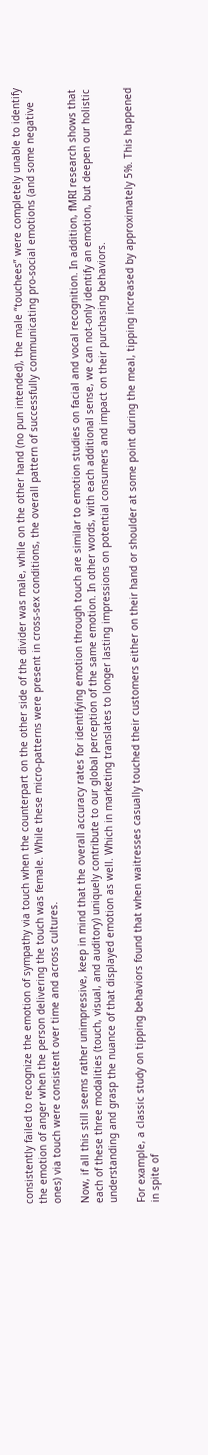consistently failed to recognize the emotion of sympathy via touch when the counterpart on the other side of the divider was male, while on the other hand (no pun intended), the male “touchees” were completely unable to identify the emotion of anger when the person delivering the touch was female. While these micro-patterns were present in cross-sex conditions, the overall pattern of successfully communicating pro-social emotions (and some negative ones) via touch were consistent over time and across cultures.

Now, if all this still seems rather unimpressive, keep in mind that the overall accuracy rates for identifying emotion through touch are similar to emotion studies on facial and vocal recognition. In addition, fMRI research shows that each of these three modalities (touch, visual, and auditory) uniquely contribute to our global perception of the same emotion. In other words, with each additional sense, we can not-only identify an emotion, but deepen our holistic understanding and grasp the nuance of that displayed emotion as well. Which in marketing translates to longer lasting impressions on potential consumers and impact on their purchasing behaviors.

For example, a classic study on tipping behaviors found that when waitresses casually touched their customers either on their hand or shoulder at some point during the meal, tipping increased by approximately 5%. This happened in spite of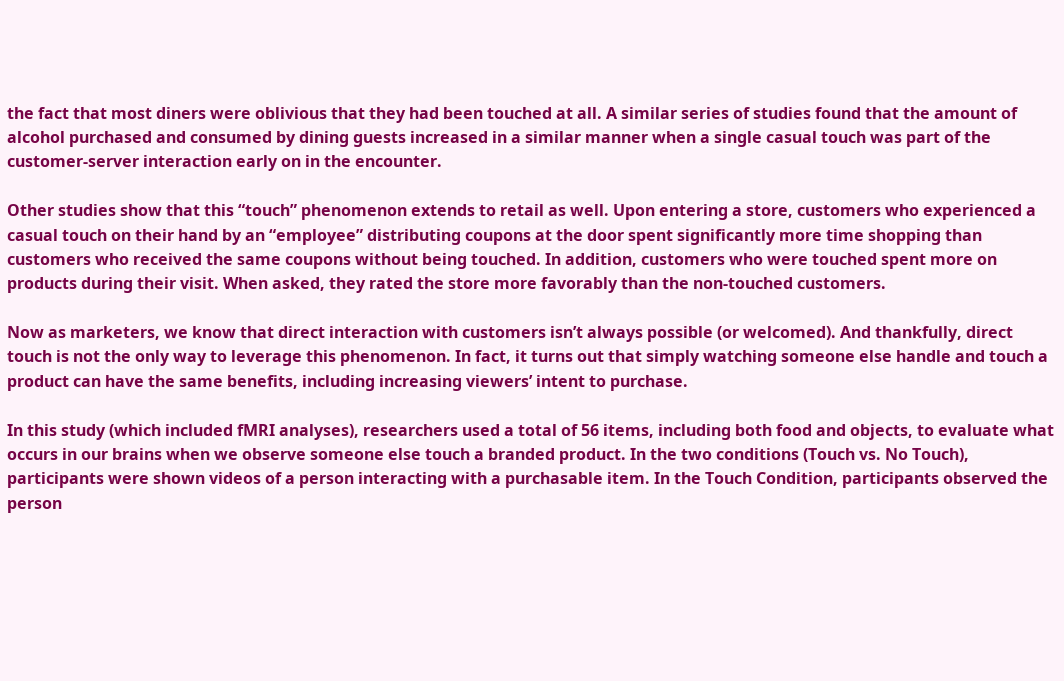the fact that most diners were oblivious that they had been touched at all. A similar series of studies found that the amount of alcohol purchased and consumed by dining guests increased in a similar manner when a single casual touch was part of the customer-server interaction early on in the encounter.

Other studies show that this “touch” phenomenon extends to retail as well. Upon entering a store, customers who experienced a casual touch on their hand by an “employee” distributing coupons at the door spent significantly more time shopping than customers who received the same coupons without being touched. In addition, customers who were touched spent more on products during their visit. When asked, they rated the store more favorably than the non-touched customers.

Now as marketers, we know that direct interaction with customers isn’t always possible (or welcomed). And thankfully, direct touch is not the only way to leverage this phenomenon. In fact, it turns out that simply watching someone else handle and touch a product can have the same benefits, including increasing viewers’ intent to purchase.

In this study (which included fMRI analyses), researchers used a total of 56 items, including both food and objects, to evaluate what occurs in our brains when we observe someone else touch a branded product. In the two conditions (Touch vs. No Touch), participants were shown videos of a person interacting with a purchasable item. In the Touch Condition, participants observed the person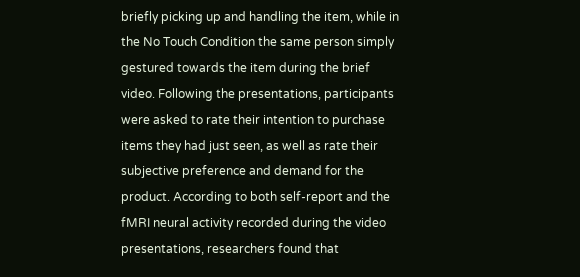briefly picking up and handling the item, while in the No Touch Condition the same person simply gestured towards the item during the brief video. Following the presentations, participants were asked to rate their intention to purchase items they had just seen, as well as rate their subjective preference and demand for the product. According to both self-report and the fMRI neural activity recorded during the video presentations, researchers found that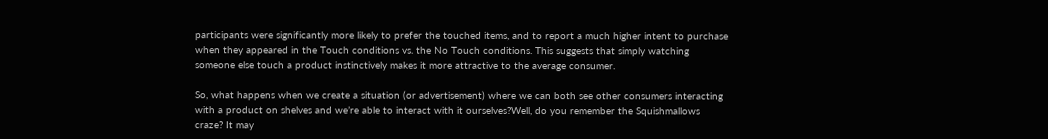participants were significantly more likely to prefer the touched items, and to report a much higher intent to purchase when they appeared in the Touch conditions vs. the No Touch conditions. This suggests that simply watching someone else touch a product instinctively makes it more attractive to the average consumer.

So, what happens when we create a situation (or advertisement) where we can both see other consumers interacting with a product on shelves and we’re able to interact with it ourselves?Well, do you remember the Squishmallows craze? It may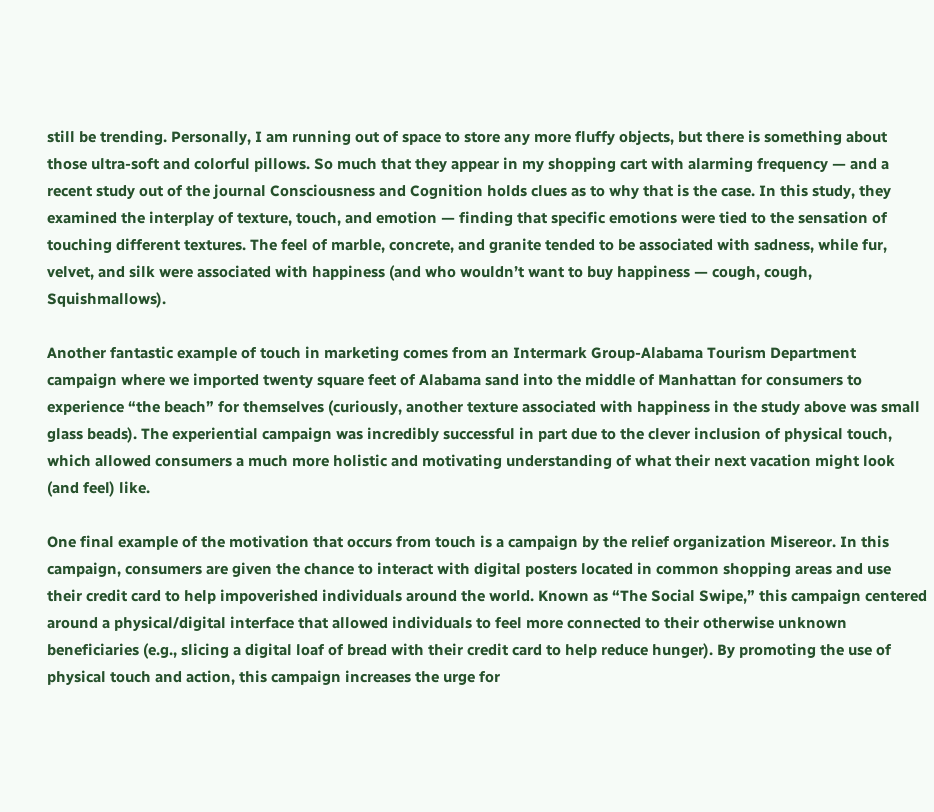still be trending. Personally, I am running out of space to store any more fluffy objects, but there is something about those ultra-soft and colorful pillows. So much that they appear in my shopping cart with alarming frequency — and a recent study out of the journal Consciousness and Cognition holds clues as to why that is the case. In this study, they examined the interplay of texture, touch, and emotion — finding that specific emotions were tied to the sensation of touching different textures. The feel of marble, concrete, and granite tended to be associated with sadness, while fur, velvet, and silk were associated with happiness (and who wouldn’t want to buy happiness — cough, cough, Squishmallows).

Another fantastic example of touch in marketing comes from an Intermark Group-Alabama Tourism Department campaign where we imported twenty square feet of Alabama sand into the middle of Manhattan for consumers to experience “the beach” for themselves (curiously, another texture associated with happiness in the study above was small glass beads). The experiential campaign was incredibly successful in part due to the clever inclusion of physical touch, which allowed consumers a much more holistic and motivating understanding of what their next vacation might look (and feel) like.

One final example of the motivation that occurs from touch is a campaign by the relief organization Misereor. In this campaign, consumers are given the chance to interact with digital posters located in common shopping areas and use their credit card to help impoverished individuals around the world. Known as “The Social Swipe,” this campaign centered around a physical/digital interface that allowed individuals to feel more connected to their otherwise unknown beneficiaries (e.g., slicing a digital loaf of bread with their credit card to help reduce hunger). By promoting the use of physical touch and action, this campaign increases the urge for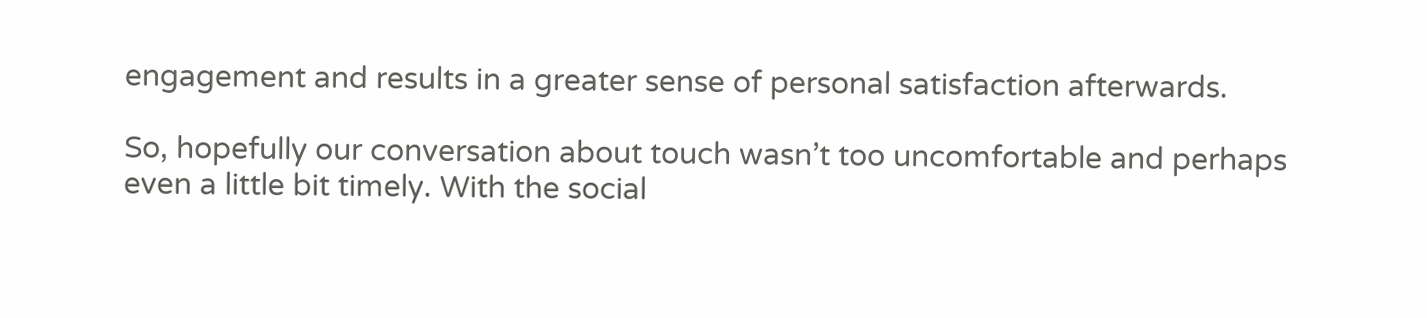engagement and results in a greater sense of personal satisfaction afterwards.

So, hopefully our conversation about touch wasn’t too uncomfortable and perhaps even a little bit timely. With the social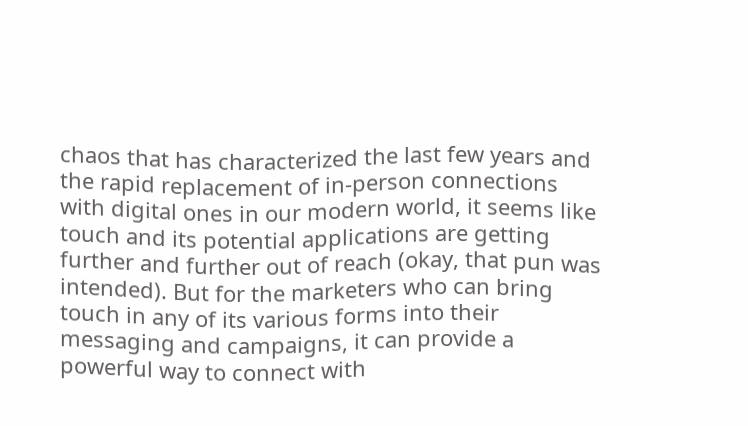chaos that has characterized the last few years and the rapid replacement of in-person connections with digital ones in our modern world, it seems like touch and its potential applications are getting further and further out of reach (okay, that pun was intended). But for the marketers who can bring touch in any of its various forms into their messaging and campaigns, it can provide a powerful way to connect with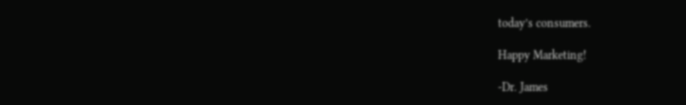today’s consumers.

Happy Marketing!

-Dr. James